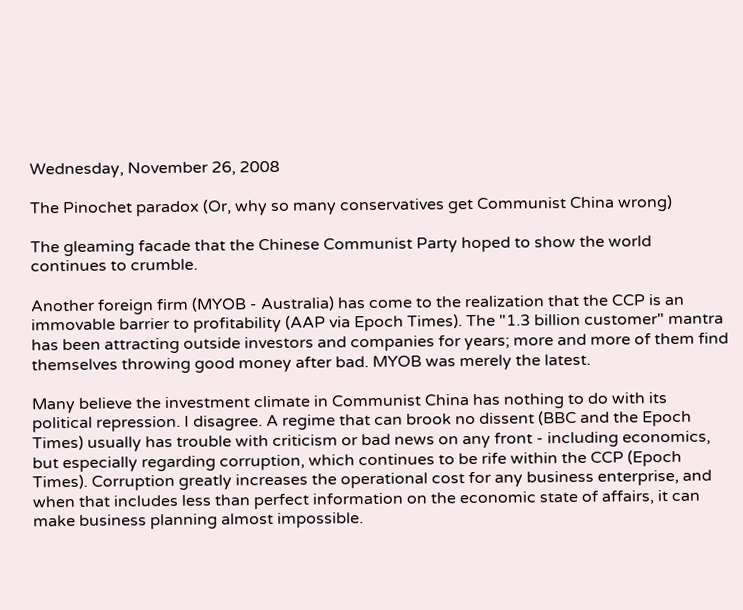Wednesday, November 26, 2008

The Pinochet paradox (Or, why so many conservatives get Communist China wrong)

The gleaming facade that the Chinese Communist Party hoped to show the world continues to crumble.

Another foreign firm (MYOB - Australia) has come to the realization that the CCP is an immovable barrier to profitability (AAP via Epoch Times). The "1.3 billion customer" mantra has been attracting outside investors and companies for years; more and more of them find themselves throwing good money after bad. MYOB was merely the latest.

Many believe the investment climate in Communist China has nothing to do with its political repression. I disagree. A regime that can brook no dissent (BBC and the Epoch Times) usually has trouble with criticism or bad news on any front - including economics, but especially regarding corruption, which continues to be rife within the CCP (Epoch Times). Corruption greatly increases the operational cost for any business enterprise, and when that includes less than perfect information on the economic state of affairs, it can make business planning almost impossible.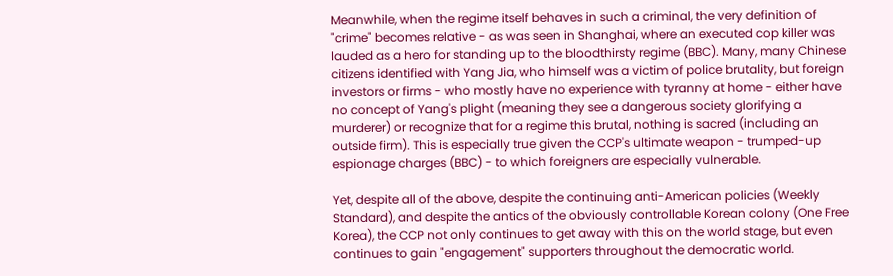Meanwhile, when the regime itself behaves in such a criminal, the very definition of "crime" becomes relative - as was seen in Shanghai, where an executed cop killer was lauded as a hero for standing up to the bloodthirsty regime (BBC). Many, many Chinese citizens identified with Yang Jia, who himself was a victim of police brutality, but foreign investors or firms - who mostly have no experience with tyranny at home - either have no concept of Yang's plight (meaning they see a dangerous society glorifying a murderer) or recognize that for a regime this brutal, nothing is sacred (including an outside firm). This is especially true given the CCP's ultimate weapon - trumped-up espionage charges (BBC) - to which foreigners are especially vulnerable.

Yet, despite all of the above, despite the continuing anti-American policies (Weekly Standard), and despite the antics of the obviously controllable Korean colony (One Free Korea), the CCP not only continues to get away with this on the world stage, but even continues to gain "engagement" supporters throughout the democratic world.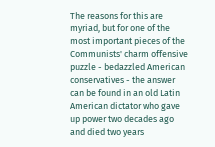The reasons for this are myriad, but for one of the most important pieces of the Communists' charm offensive puzzle - bedazzled American conservatives - the answer can be found in an old Latin American dictator who gave up power two decades ago and died two years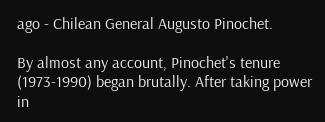ago - Chilean General Augusto Pinochet.

By almost any account, Pinochet's tenure (1973-1990) began brutally. After taking power in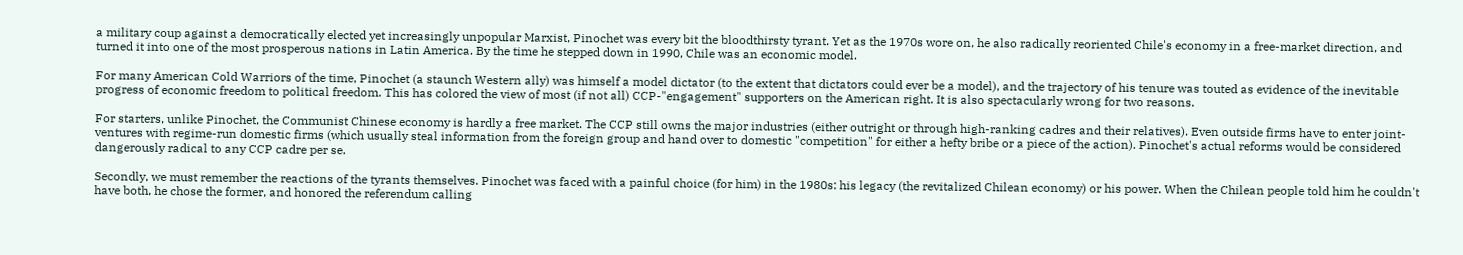a military coup against a democratically elected yet increasingly unpopular Marxist, Pinochet was every bit the bloodthirsty tyrant. Yet as the 1970s wore on, he also radically reoriented Chile's economy in a free-market direction, and turned it into one of the most prosperous nations in Latin America. By the time he stepped down in 1990, Chile was an economic model.

For many American Cold Warriors of the time, Pinochet (a staunch Western ally) was himself a model dictator (to the extent that dictators could ever be a model), and the trajectory of his tenure was touted as evidence of the inevitable progress of economic freedom to political freedom. This has colored the view of most (if not all) CCP-"engagement" supporters on the American right. It is also spectacularly wrong for two reasons.

For starters, unlike Pinochet, the Communist Chinese economy is hardly a free market. The CCP still owns the major industries (either outright or through high-ranking cadres and their relatives). Even outside firms have to enter joint-ventures with regime-run domestic firms (which usually steal information from the foreign group and hand over to domestic "competition" for either a hefty bribe or a piece of the action). Pinochet's actual reforms would be considered dangerously radical to any CCP cadre per se.

Secondly, we must remember the reactions of the tyrants themselves. Pinochet was faced with a painful choice (for him) in the 1980s: his legacy (the revitalized Chilean economy) or his power. When the Chilean people told him he couldn't have both, he chose the former, and honored the referendum calling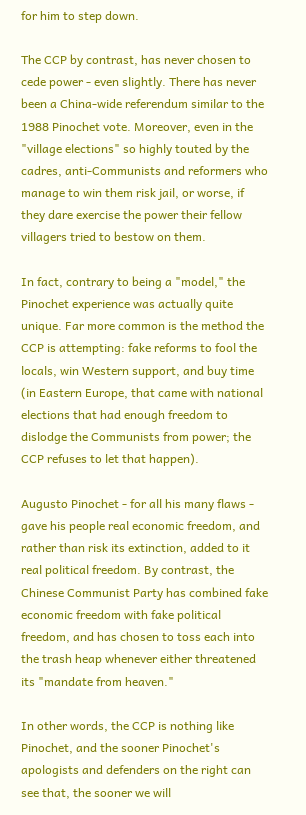for him to step down.

The CCP by contrast, has never chosen to cede power - even slightly. There has never been a China-wide referendum similar to the 1988 Pinochet vote. Moreover, even in the "village elections" so highly touted by the cadres, anti-Communists and reformers who manage to win them risk jail, or worse, if they dare exercise the power their fellow villagers tried to bestow on them.

In fact, contrary to being a "model," the Pinochet experience was actually quite unique. Far more common is the method the CCP is attempting: fake reforms to fool the locals, win Western support, and buy time (in Eastern Europe, that came with national elections that had enough freedom to dislodge the Communists from power; the CCP refuses to let that happen).

Augusto Pinochet - for all his many flaws - gave his people real economic freedom, and rather than risk its extinction, added to it real political freedom. By contrast, the Chinese Communist Party has combined fake economic freedom with fake political freedom, and has chosen to toss each into the trash heap whenever either threatened its "mandate from heaven."

In other words, the CCP is nothing like Pinochet, and the sooner Pinochet's apologists and defenders on the right can see that, the sooner we will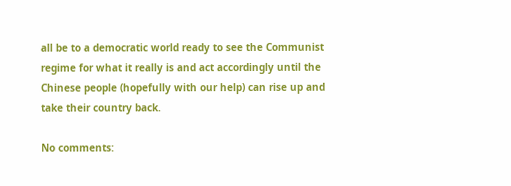all be to a democratic world ready to see the Communist regime for what it really is and act accordingly until the Chinese people (hopefully with our help) can rise up and take their country back.

No comments: